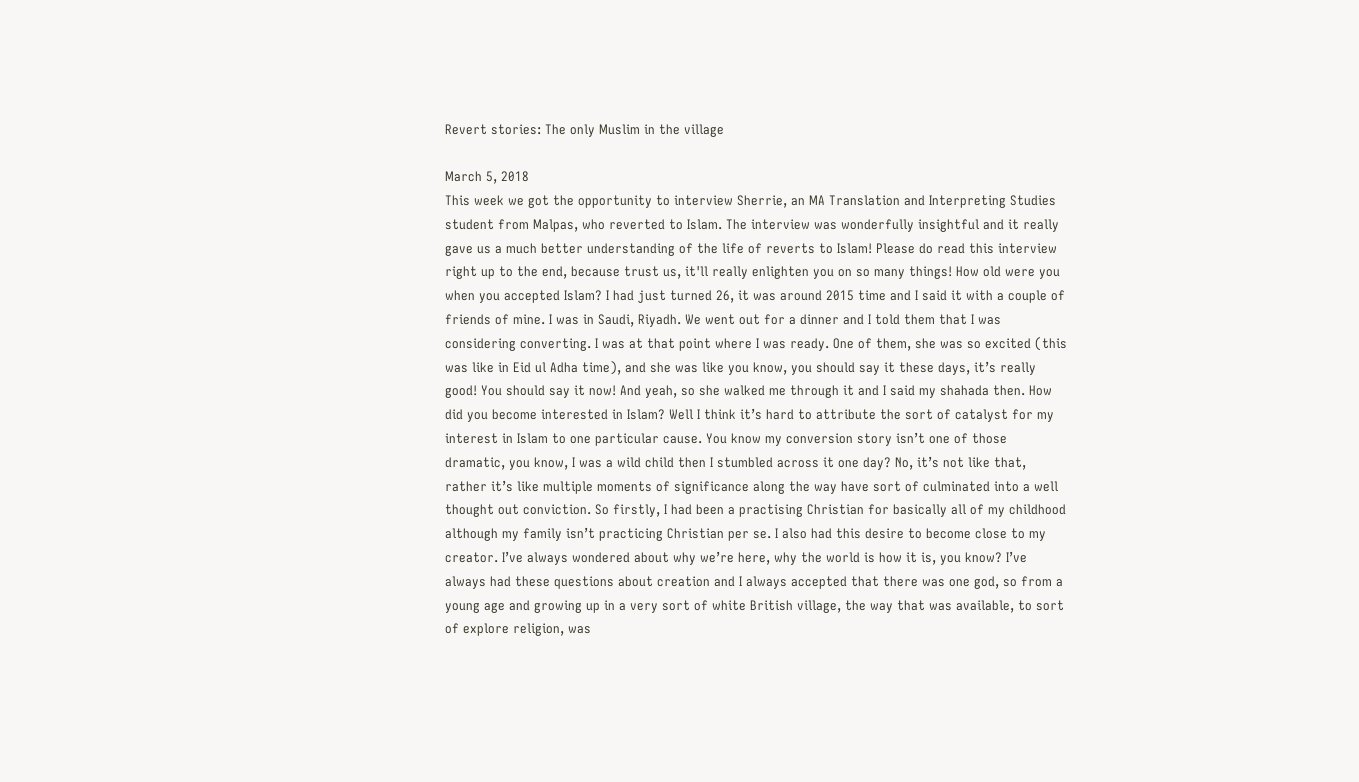Revert stories: The only Muslim in the village

March 5, 2018
This week we got the opportunity to interview Sherrie, an MA Translation and Interpreting Studies student from Malpas, who reverted to Islam. The interview was wonderfully insightful and it really gave us a much better understanding of the life of reverts to Islam! Please do read this interview right up to the end, because trust us, it'll really enlighten you on so many things! How old were you when you accepted Islam? I had just turned 26, it was around 2015 time and I said it with a couple of friends of mine. I was in Saudi, Riyadh. We went out for a dinner and I told them that I was considering converting. I was at that point where I was ready. One of them, she was so excited (this was like in Eid ul Adha time), and she was like you know, you should say it these days, it’s really good! You should say it now! And yeah, so she walked me through it and I said my shahada then. How did you become interested in Islam? Well I think it’s hard to attribute the sort of catalyst for my interest in Islam to one particular cause. You know my conversion story isn’t one of those dramatic, you know, I was a wild child then I stumbled across it one day? No, it’s not like that, rather it’s like multiple moments of significance along the way have sort of culminated into a well thought out conviction. So firstly, I had been a practising Christian for basically all of my childhood although my family isn’t practicing Christian per se. I also had this desire to become close to my creator. I’ve always wondered about why we’re here, why the world is how it is, you know? I’ve always had these questions about creation and I always accepted that there was one god, so from a young age and growing up in a very sort of white British village, the way that was available, to sort of explore religion, was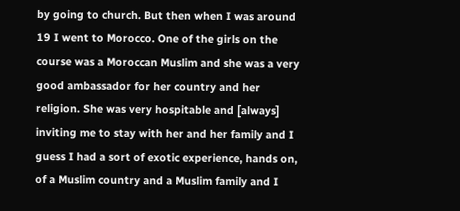by going to church. But then when I was around 19 I went to Morocco. One of the girls on the course was a Moroccan Muslim and she was a very good ambassador for her country and her religion. She was very hospitable and [always] inviting me to stay with her and her family and I guess I had a sort of exotic experience, hands on, of a Muslim country and a Muslim family and I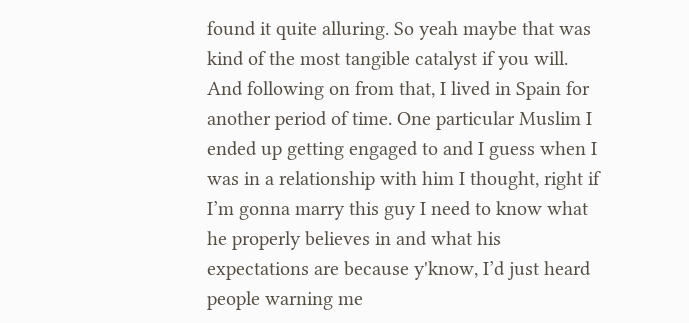found it quite alluring. So yeah maybe that was kind of the most tangible catalyst if you will. And following on from that, I lived in Spain for another period of time. One particular Muslim I ended up getting engaged to and I guess when I was in a relationship with him I thought, right if I’m gonna marry this guy I need to know what he properly believes in and what his expectations are because y'know, I’d just heard people warning me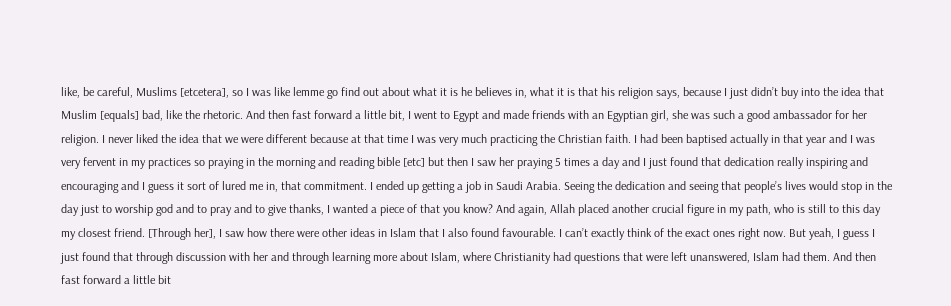like, be careful, Muslims [etcetera], so I was like lemme go find out about what it is he believes in, what it is that his religion says, because I just didn’t buy into the idea that Muslim [equals] bad, like the rhetoric. And then fast forward a little bit, I went to Egypt and made friends with an Egyptian girl, she was such a good ambassador for her religion. I never liked the idea that we were different because at that time I was very much practicing the Christian faith. I had been baptised actually in that year and I was very fervent in my practices so praying in the morning and reading bible [etc] but then I saw her praying 5 times a day and I just found that dedication really inspiring and encouraging and I guess it sort of lured me in, that commitment. I ended up getting a job in Saudi Arabia. Seeing the dedication and seeing that people’s lives would stop in the day just to worship god and to pray and to give thanks, I wanted a piece of that you know? And again, Allah placed another crucial figure in my path, who is still to this day my closest friend. [Through her], I saw how there were other ideas in Islam that I also found favourable. I can’t exactly think of the exact ones right now. But yeah, I guess I just found that through discussion with her and through learning more about Islam, where Christianity had questions that were left unanswered, Islam had them. And then fast forward a little bit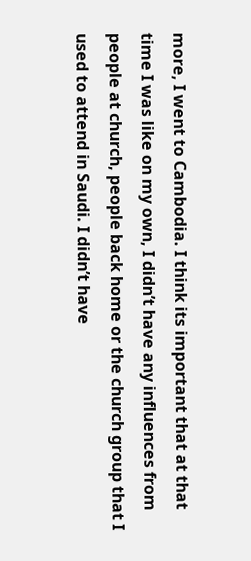more, I went to Cambodia. I think its important that at that time I was like on my own, I didn’t have any influences from people at church, people back home or the church group that I used to attend in Saudi. I didn’t have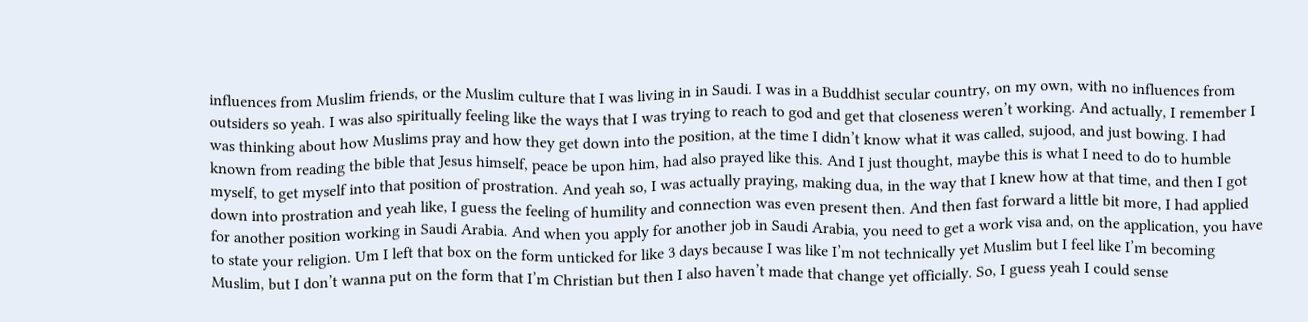influences from Muslim friends, or the Muslim culture that I was living in in Saudi. I was in a Buddhist secular country, on my own, with no influences from outsiders so yeah. I was also spiritually feeling like the ways that I was trying to reach to god and get that closeness weren’t working. And actually, I remember I was thinking about how Muslims pray and how they get down into the position, at the time I didn’t know what it was called, sujood, and just bowing. I had known from reading the bible that Jesus himself, peace be upon him, had also prayed like this. And I just thought, maybe this is what I need to do to humble myself, to get myself into that position of prostration. And yeah so, I was actually praying, making dua, in the way that I knew how at that time, and then I got down into prostration and yeah like, I guess the feeling of humility and connection was even present then. And then fast forward a little bit more, I had applied for another position working in Saudi Arabia. And when you apply for another job in Saudi Arabia, you need to get a work visa and, on the application, you have to state your religion. Um I left that box on the form unticked for like 3 days because I was like I’m not technically yet Muslim but I feel like I’m becoming Muslim, but I don’t wanna put on the form that I’m Christian but then I also haven’t made that change yet officially. So, I guess yeah I could sense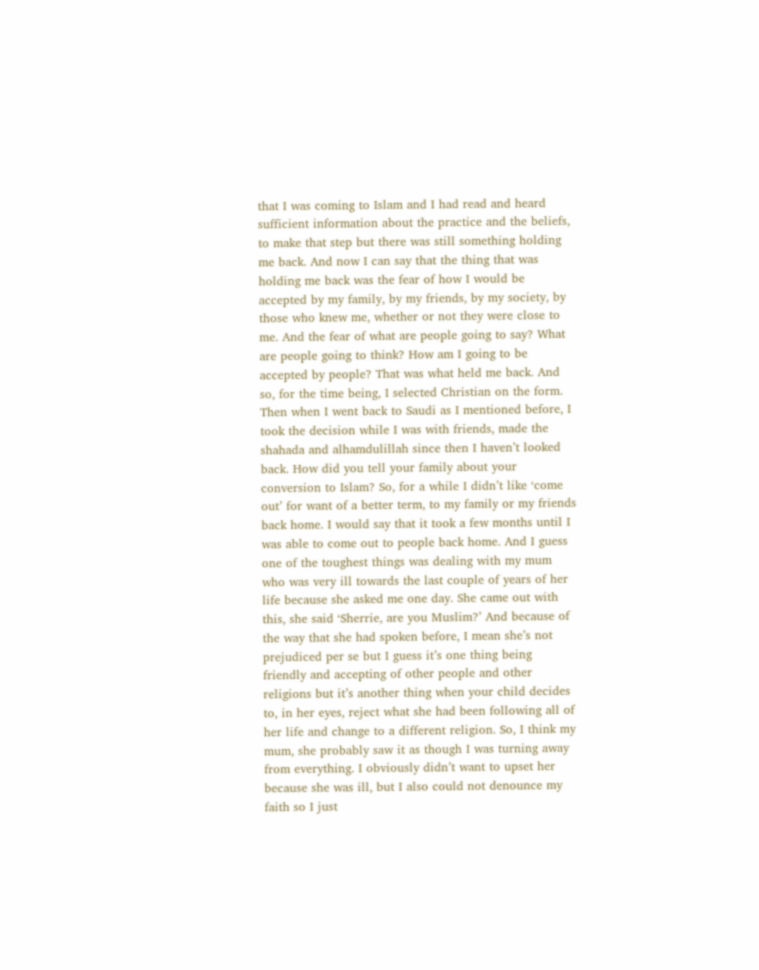that I was coming to Islam and I had read and heard sufficient information about the practice and the beliefs, to make that step but there was still something holding me back. And now I can say that the thing that was holding me back was the fear of how I would be accepted by my family, by my friends, by my society, by those who knew me, whether or not they were close to me. And the fear of what are people going to say? What are people going to think? How am I going to be accepted by people? That was what held me back. And so, for the time being, I selected Christian on the form. Then when I went back to Saudi as I mentioned before, I took the decision while I was with friends, made the shahada and alhamdulillah since then I haven’t looked back. How did you tell your family about your conversion to Islam? So, for a while I didn’t like ‘come out’ for want of a better term, to my family or my friends back home. I would say that it took a few months until I was able to come out to people back home. And I guess one of the toughest things was dealing with my mum who was very ill towards the last couple of years of her life because she asked me one day. She came out with this, she said ‘Sherrie, are you Muslim?’ And because of the way that she had spoken before, I mean she’s not prejudiced per se but I guess it’s one thing being friendly and accepting of other people and other religions but it’s another thing when your child decides to, in her eyes, reject what she had been following all of her life and change to a different religion. So, I think my mum, she probably saw it as though I was turning away from everything. I obviously didn’t want to upset her because she was ill, but I also could not denounce my faith so I just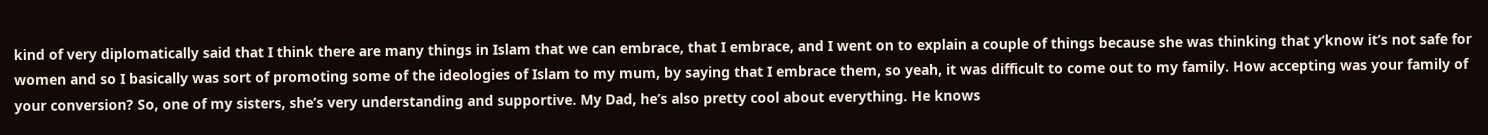kind of very diplomatically said that I think there are many things in Islam that we can embrace, that I embrace, and I went on to explain a couple of things because she was thinking that y’know it’s not safe for women and so I basically was sort of promoting some of the ideologies of Islam to my mum, by saying that I embrace them, so yeah, it was difficult to come out to my family. How accepting was your family of your conversion? So, one of my sisters, she’s very understanding and supportive. My Dad, he’s also pretty cool about everything. He knows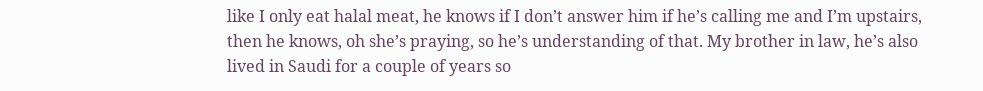like I only eat halal meat, he knows if I don’t answer him if he’s calling me and I’m upstairs, then he knows, oh she’s praying, so he’s understanding of that. My brother in law, he’s also lived in Saudi for a couple of years so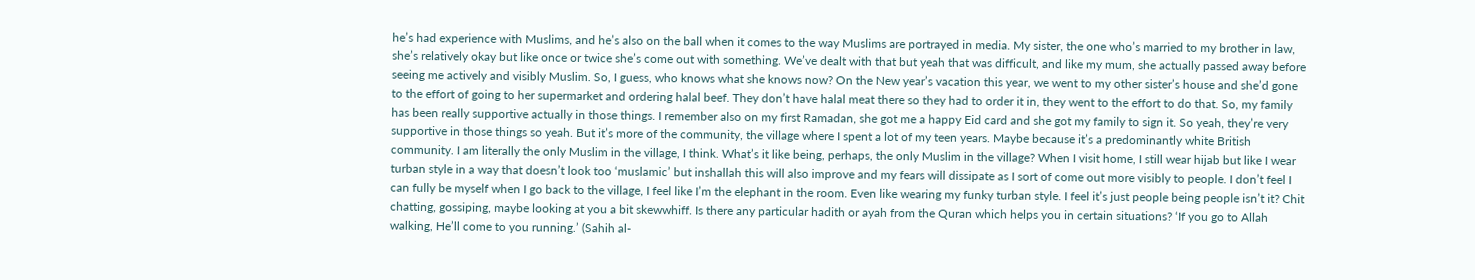he’s had experience with Muslims, and he’s also on the ball when it comes to the way Muslims are portrayed in media. My sister, the one who’s married to my brother in law, she’s relatively okay but like once or twice she’s come out with something. We’ve dealt with that but yeah that was difficult, and like my mum, she actually passed away before seeing me actively and visibly Muslim. So, I guess, who knows what she knows now? On the New year’s vacation this year, we went to my other sister’s house and she’d gone to the effort of going to her supermarket and ordering halal beef. They don’t have halal meat there so they had to order it in, they went to the effort to do that. So, my family has been really supportive actually in those things. I remember also on my first Ramadan, she got me a happy Eid card and she got my family to sign it. So yeah, they’re very supportive in those things so yeah. But it’s more of the community, the village where I spent a lot of my teen years. Maybe because it’s a predominantly white British community. I am literally the only Muslim in the village, I think. What’s it like being, perhaps, the only Muslim in the village? When I visit home, I still wear hijab but like I wear turban style in a way that doesn’t look too ‘muslamic’ but inshallah this will also improve and my fears will dissipate as I sort of come out more visibly to people. I don’t feel I can fully be myself when I go back to the village, I feel like I’m the elephant in the room. Even like wearing my funky turban style. I feel it’s just people being people isn’t it? Chit chatting, gossiping, maybe looking at you a bit skewwhiff. Is there any particular hadith or ayah from the Quran which helps you in certain situations? ‘If you go to Allah walking, He’ll come to you running.’ (Sahih al-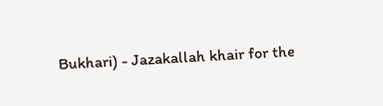Bukhari) - Jazakallah khair for the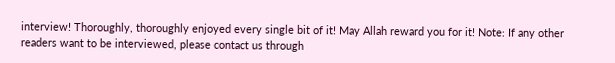interview! Thoroughly, thoroughly enjoyed every single bit of it! May Allah reward you for it! Note: If any other readers want to be interviewed, please contact us through